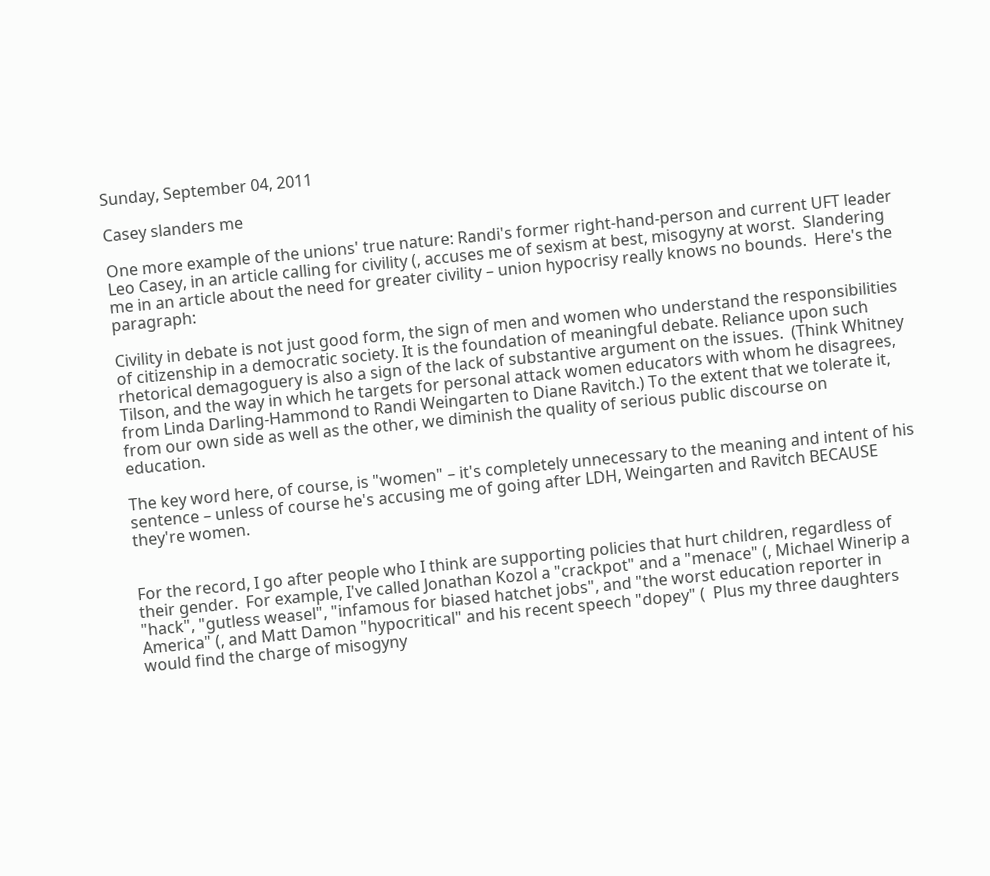Sunday, September 04, 2011

Casey slanders me

One more example of the unions' true nature: Randi's former right-hand-person and current UFT leader Leo Casey, in an article calling for civility (, accuses me of sexism at best, misogyny at worst.  Slandering me in an article about the need for greater civility – union hypocrisy really knows no bounds.  Here's the paragraph:

Civility in debate is not just good form, the sign of men and women who understand the responsibilities of citizenship in a democratic society. It is the foundation of meaningful debate. Reliance upon such rhetorical demagoguery is also a sign of the lack of substantive argument on the issues.  (Think Whitney Tilson, and the way in which he targets for personal attack women educators with whom he disagrees, from Linda Darling-Hammond to Randi Weingarten to Diane Ravitch.) To the extent that we tolerate it, from our own side as well as the other, we diminish the quality of serious public discourse on education.

The key word here, of course, is "women" – it's completely unnecessary to the meaning and intent of his sentence – unless of course he's accusing me of going after LDH, Weingarten and Ravitch BECAUSE they're women.


For the record, I go after people who I think are supporting policies that hurt children, regardless of their gender.  For example, I've called Jonathan Kozol a "crackpot" and a "menace" (, Michael Winerip a "hack", "gutless weasel", "infamous for biased hatchet jobs", and "the worst education reporter in America" (, and Matt Damon "hypocritical" and his recent speech "dopey" (  Plus my three daughters would find the charge of misogyny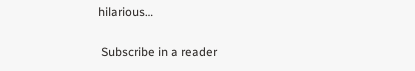hilarious…

 Subscribe in a reader